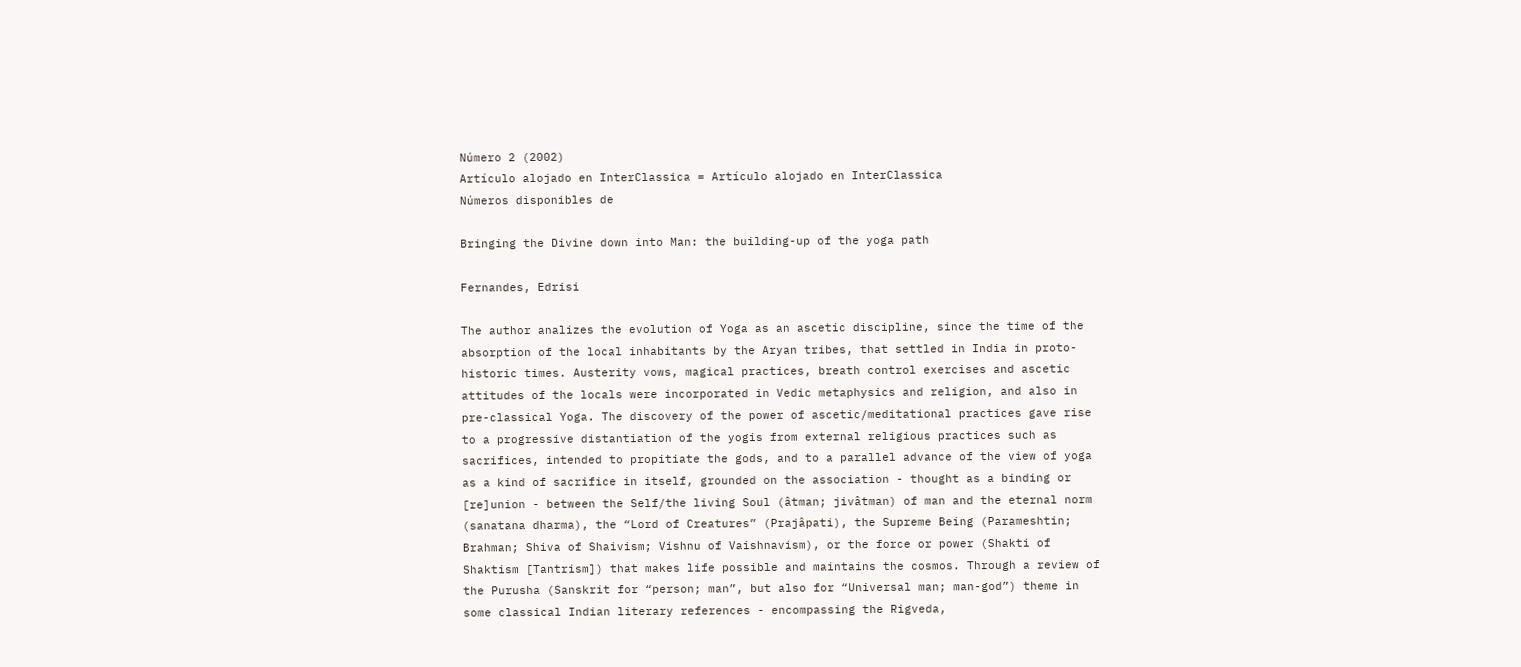Número 2 (2002)
Artículo alojado en InterClassica = Artículo alojado en InterClassica
Números disponibles de

Bringing the Divine down into Man: the building-up of the yoga path

Fernandes, Edrisi

The author analizes the evolution of Yoga as an ascetic discipline, since the time of the absorption of the local inhabitants by the Aryan tribes, that settled in India in proto-historic times. Austerity vows, magical practices, breath control exercises and ascetic attitudes of the locals were incorporated in Vedic metaphysics and religion, and also in pre-classical Yoga. The discovery of the power of ascetic/meditational practices gave rise to a progressive distantiation of the yogis from external religious practices such as sacrifices, intended to propitiate the gods, and to a parallel advance of the view of yoga as a kind of sacrifice in itself, grounded on the association - thought as a binding or [re]union - between the Self/the living Soul (âtman; jivâtman) of man and the eternal norm (sanatana dharma), the “Lord of Creatures” (Prajâpati), the Supreme Being (Parameshtin; Brahman; Shiva of Shaivism; Vishnu of Vaishnavism), or the force or power (Shakti of Shaktism [Tantrism]) that makes life possible and maintains the cosmos. Through a review of the Purusha (Sanskrit for “person; man”, but also for “Universal man; man-god”) theme in some classical Indian literary references - encompassing the Rigveda,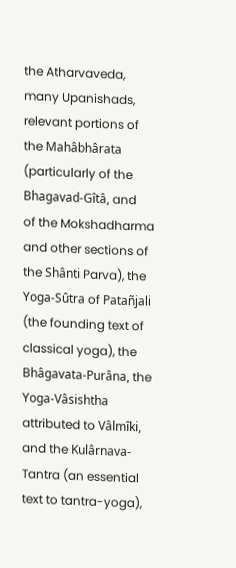the Atharvaveda, many Upanishads, relevant portions of the Mahâbhârata (particularly of the Bhagavad-Gîtâ, and of the Mokshadharma and other sections of the Shânti Parva), the Yoga-Sûtra of Patañjali (the founding text of classical yoga), the Bhâgavata-Purâna, the Yoga-Vâsishtha attributed to Vâlmîki, and the Kulârnava-Tantra (an essential text to tantra-yoga),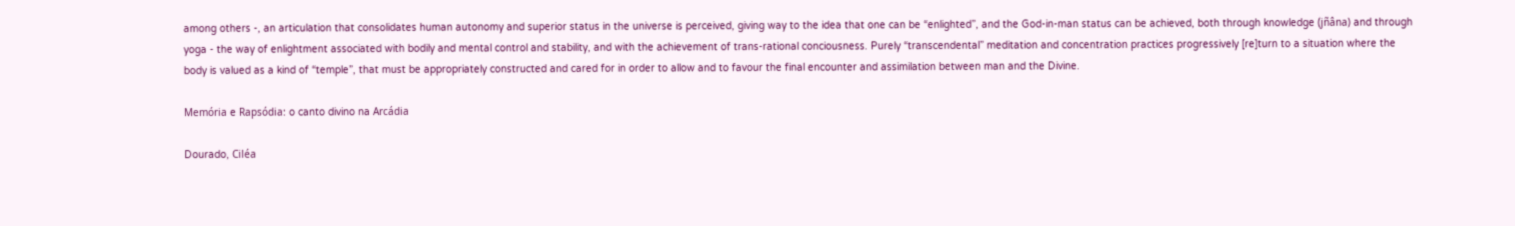among others -, an articulation that consolidates human autonomy and superior status in the universe is perceived, giving way to the idea that one can be “enlighted”, and the God-in-man status can be achieved, both through knowledge (jñâna) and through yoga - the way of enlightment associated with bodily and mental control and stability, and with the achievement of trans-rational conciousness. Purely “transcendental” meditation and concentration practices progressively [re]turn to a situation where the body is valued as a kind of “temple”, that must be appropriately constructed and cared for in order to allow and to favour the final encounter and assimilation between man and the Divine.

Memória e Rapsódia: o canto divino na Arcádia

Dourado, Ciléa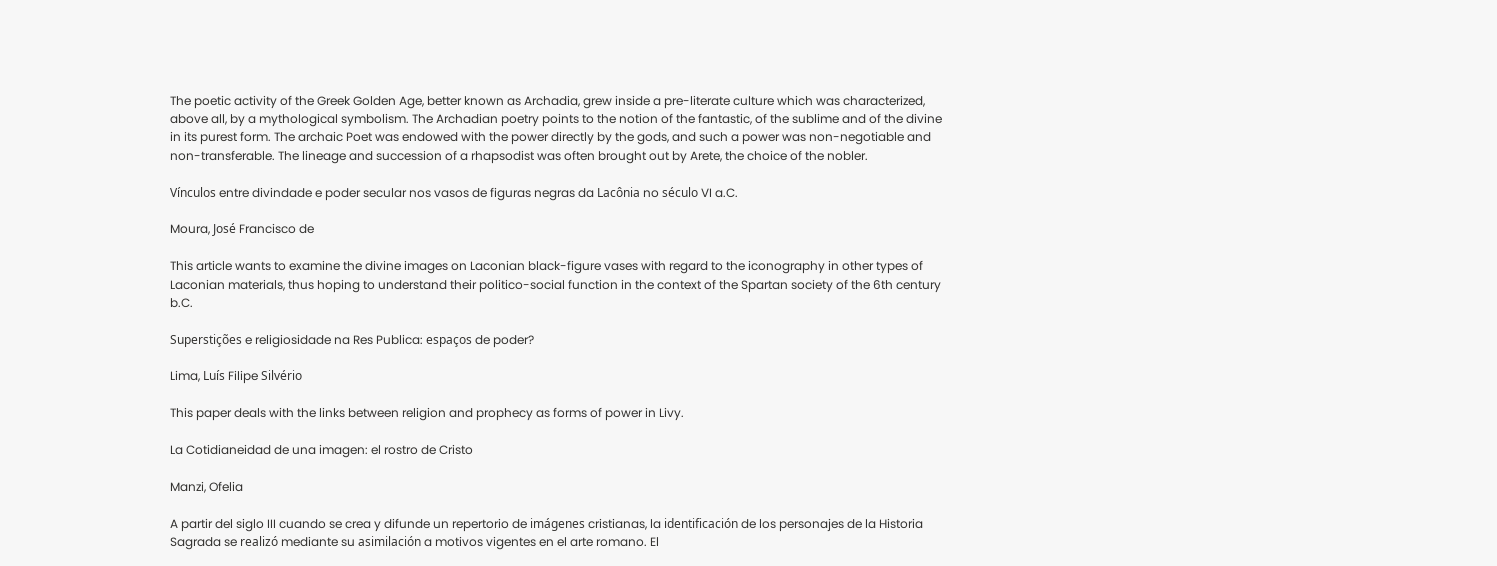The poetic activity of the Greek Golden Age, better known as Archadia, grew inside a pre-literate culture which was characterized, above all, by a mythological symbolism. The Archadian poetry points to the notion of the fantastic, of the sublime and of the divine in its purest form. The archaic Poet was endowed with the power directly by the gods, and such a power was non-negotiable and non-transferable. The lineage and succession of a rhapsodist was often brought out by Arete, the choice of the nobler.

Vínculos entre divindade e poder secular nos vasos de figuras negras da Lacônia no século VI a.C.

Moura, José Francisco de

This article wants to examine the divine images on Laconian black-figure vases with regard to the iconography in other types of Laconian materials, thus hoping to understand their politico-social function in the context of the Spartan society of the 6th century b.C.

Superstições e religiosidade na Res Publica: espaços de poder?

Lima, Luís Filipe Silvério

This paper deals with the links between religion and prophecy as forms of power in Livy.

La Cotidianeidad de una imagen: el rostro de Cristo

Manzi, Ofelia

A partir del siglo III cuando se crea y difunde un repertorio de imágenes cristianas, la identificación de los personajes de la Historia Sagrada se realizó mediante su asimilación a motivos vigentes en el arte romano. El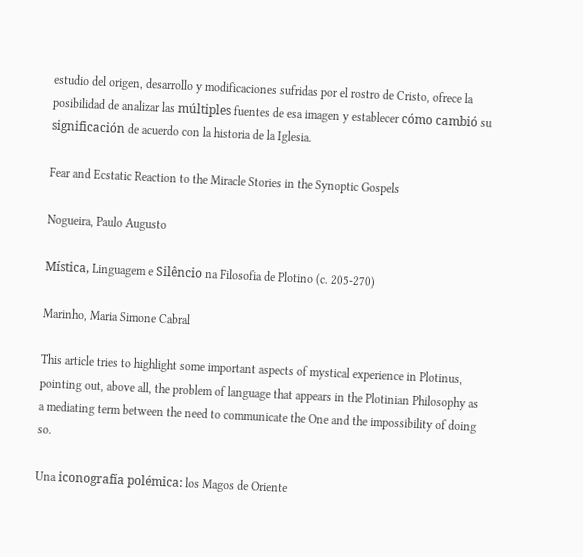estudio del origen, desarrollo y modificaciones sufridas por el rostro de Cristo, ofrece la posibilidad de analizar las múltiples fuentes de esa imagen y establecer cómo cambió su significación de acuerdo con la historia de la Iglesia.

Fear and Ecstatic Reaction to the Miracle Stories in the Synoptic Gospels

Nogueira, Paulo Augusto

Mística, Linguagem e Silêncio na Filosofia de Plotino (c. 205-270)

Marinho, Maria Simone Cabral

This article tries to highlight some important aspects of mystical experience in Plotinus, pointing out, above all, the problem of language that appears in the Plotinian Philosophy as a mediating term between the need to communicate the One and the impossibility of doing so.

Una iconografía polémica: los Magos de Oriente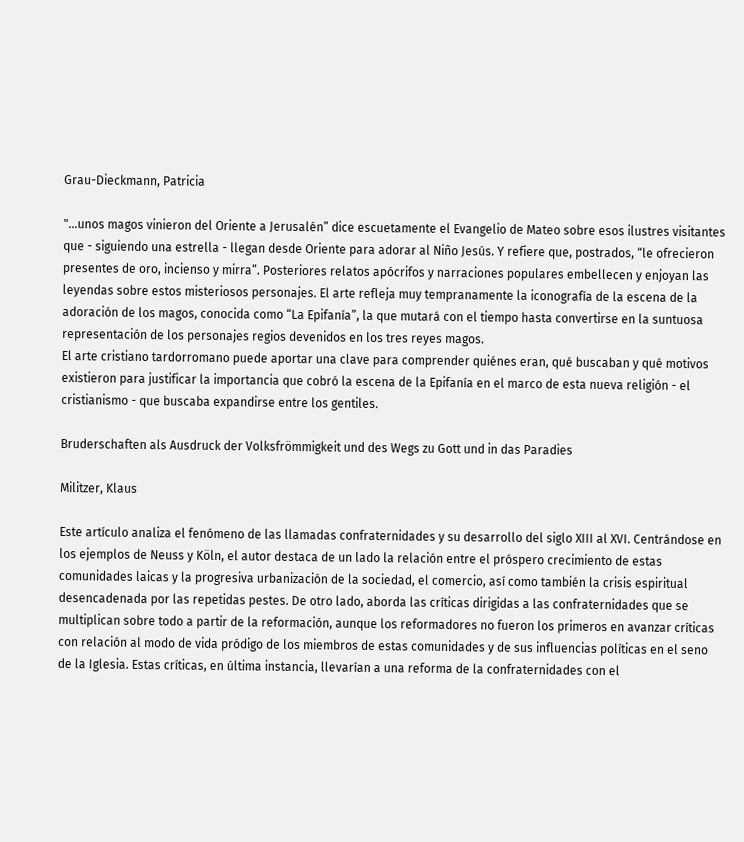Grau-Dieckmann, Patricia

"…unos magos vinieron del Oriente a Jerusalén” dice escuetamente el Evangelio de Mateo sobre esos ilustres visitantes que - siguiendo una estrella - llegan desde Oriente para adorar al Niño Jesús. Y refiere que, postrados, “le ofrecieron presentes de oro, incienso y mirra”. Posteriores relatos apócrifos y narraciones populares embellecen y enjoyan las leyendas sobre estos misteriosos personajes. El arte refleja muy tempranamente la iconografía de la escena de la adoración de los magos, conocida como “La Epifanía”, la que mutará con el tiempo hasta convertirse en la suntuosa representación de los personajes regios devenidos en los tres reyes magos.
El arte cristiano tardorromano puede aportar una clave para comprender quiénes eran, qué buscaban y qué motivos existieron para justificar la importancia que cobró la escena de la Epifanía en el marco de esta nueva religión - el cristianismo - que buscaba expandirse entre los gentiles.

Bruderschaften als Ausdruck der Volksfrömmigkeit und des Wegs zu Gott und in das Paradies

Militzer, Klaus

Este artículo analiza el fenómeno de las llamadas confraternidades y su desarrollo del siglo XIII al XVI. Centrándose en los ejemplos de Neuss y Köln, el autor destaca de un lado la relación entre el próspero crecimiento de estas comunidades laicas y la progresiva urbanización de la sociedad, el comercio, así como también la crisis espiritual desencadenada por las repetidas pestes. De otro lado, aborda las críticas dirigidas a las confraternidades que se multiplican sobre todo a partir de la reformación, aunque los reformadores no fueron los primeros en avanzar críticas con relación al modo de vida pródigo de los miembros de estas comunidades y de sus influencias políticas en el seno de la Iglesia. Estas críticas, en última instancia, llevarían a una reforma de la confraternidades con el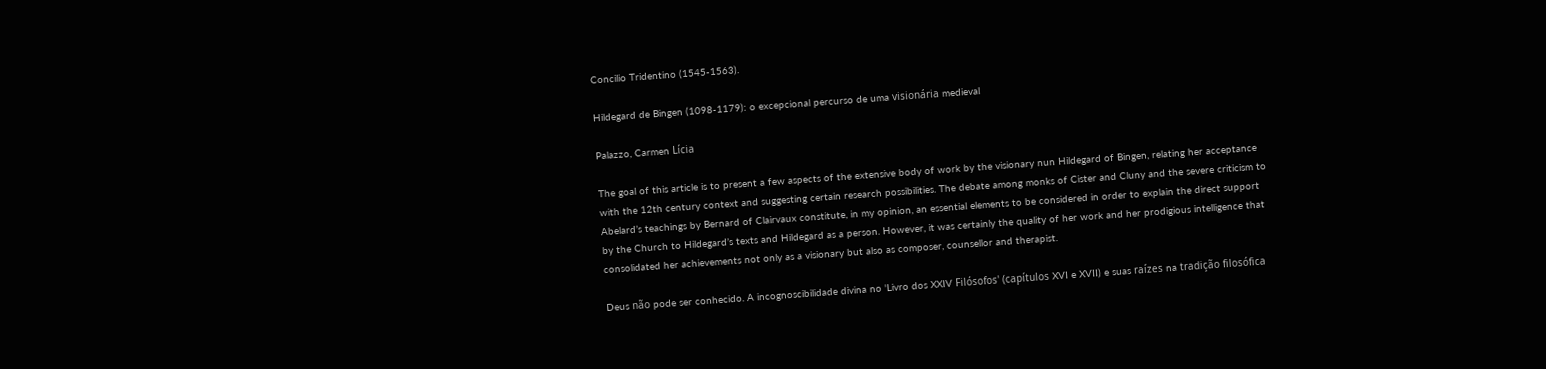Concilio Tridentino (1545-1563).

Hildegard de Bingen (1098-1179): o excepcional percurso de uma visionária medieval

Palazzo, Carmen Lícia

The goal of this article is to present a few aspects of the extensive body of work by the visionary nun Hildegard of Bingen, relating her acceptance with the 12th century context and suggesting certain research possibilities. The debate among monks of Cister and Cluny and the severe criticism to Abelard’s teachings by Bernard of Clairvaux constitute, in my opinion, an essential elements to be considered in order to explain the direct support by the Church to Hildegard’s texts and Hildegard as a person. However, it was certainly the quality of her work and her prodigious intelligence that consolidated her achievements not only as a visionary but also as composer, counsellor and therapist.

Deus não pode ser conhecido. A incognoscibilidade divina no 'Livro dos XXIV Filósofos' (capítulos XVI e XVII) e suas raízes na tradição filosófica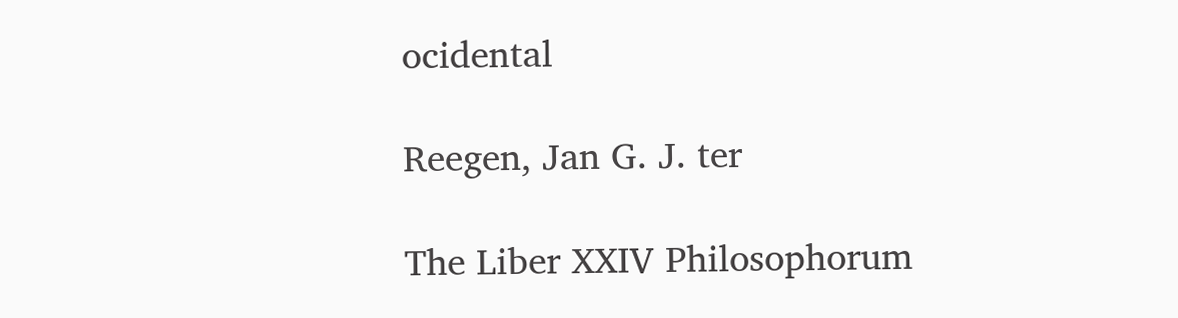ocidental

Reegen, Jan G. J. ter

The Liber XXIV Philosophorum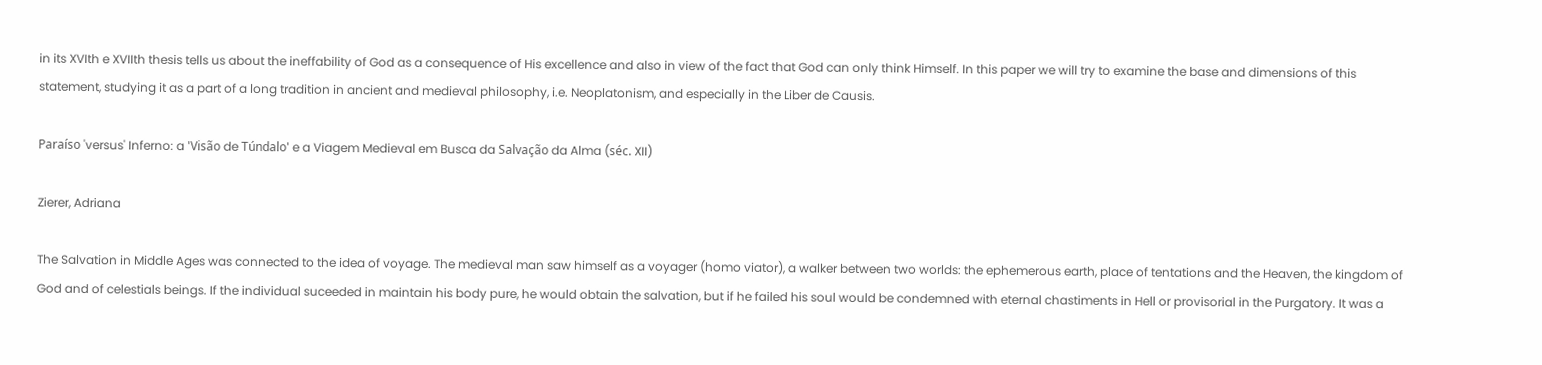in its XVIth e XVIIth thesis tells us about the ineffability of God as a consequence of His excellence and also in view of the fact that God can only think Himself. In this paper we will try to examine the base and dimensions of this statement, studying it as a part of a long tradition in ancient and medieval philosophy, i.e. Neoplatonism, and especially in the Liber de Causis.

Paraíso 'versus' Inferno: a 'Visão de Túndalo' e a Viagem Medieval em Busca da Salvação da Alma (séc. XII)

Zierer, Adriana

The Salvation in Middle Ages was connected to the idea of voyage. The medieval man saw himself as a voyager (homo viator), a walker between two worlds: the ephemerous earth, place of tentations and the Heaven, the kingdom of God and of celestials beings. If the individual suceeded in maintain his body pure, he would obtain the salvation, but if he failed his soul would be condemned with eternal chastiments in Hell or provisorial in the Purgatory. It was a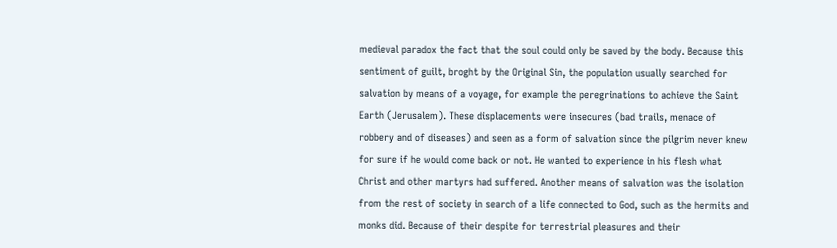medieval paradox the fact that the soul could only be saved by the body. Because this sentiment of guilt, broght by the Original Sin, the population usually searched for salvation by means of a voyage, for example the peregrinations to achieve the Saint Earth (Jerusalem). These displacements were insecures (bad trails, menace of robbery and of diseases) and seen as a form of salvation since the pilgrim never knew for sure if he would come back or not. He wanted to experience in his flesh what Christ and other martyrs had suffered. Another means of salvation was the isolation from the rest of society in search of a life connected to God, such as the hermits and monks did. Because of their despite for terrestrial pleasures and their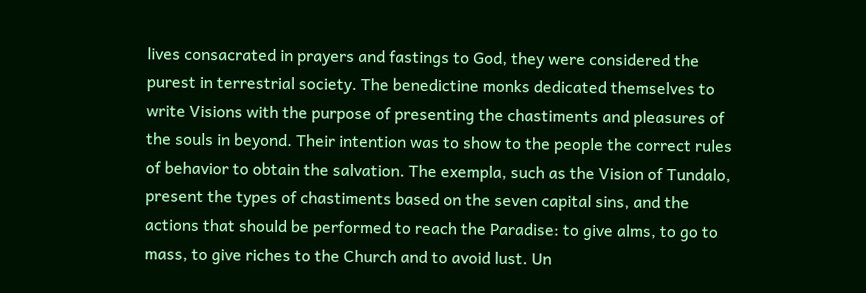lives consacrated in prayers and fastings to God, they were considered the purest in terrestrial society. The benedictine monks dedicated themselves to write Visions with the purpose of presenting the chastiments and pleasures of the souls in beyond. Their intention was to show to the people the correct rules of behavior to obtain the salvation. The exempla, such as the Vision of Tundalo, present the types of chastiments based on the seven capital sins, and the actions that should be performed to reach the Paradise: to give alms, to go to mass, to give riches to the Church and to avoid lust. Un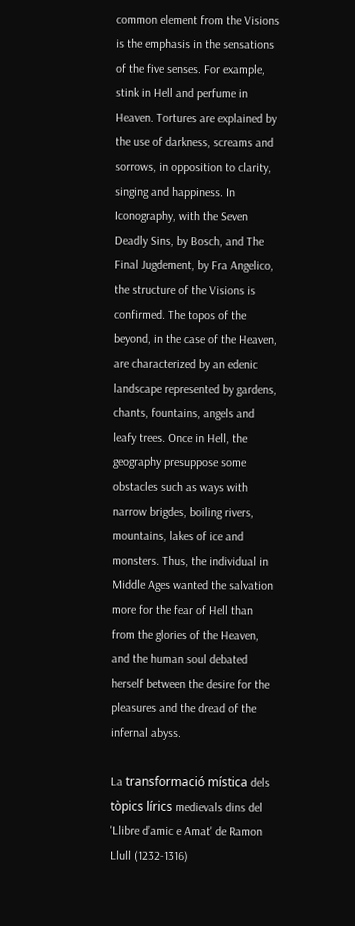common element from the Visions is the emphasis in the sensations of the five senses. For example, stink in Hell and perfume in Heaven. Tortures are explained by the use of darkness, screams and sorrows, in opposition to clarity, singing and happiness. In Iconography, with the Seven Deadly Sins, by Bosch, and The Final Jugdement, by Fra Angelico, the structure of the Visions is confirmed. The topos of the beyond, in the case of the Heaven, are characterized by an edenic landscape represented by gardens, chants, fountains, angels and leafy trees. Once in Hell, the geography presuppose some obstacles such as ways with narrow brigdes, boiling rivers, mountains, lakes of ice and monsters. Thus, the individual in Middle Ages wanted the salvation more for the fear of Hell than from the glories of the Heaven, and the human soul debated herself between the desire for the pleasures and the dread of the infernal abyss.

La transformació mística dels tòpics lírics medievals dins del 'Llibre d’amic e Amat' de Ramon Llull (1232-1316)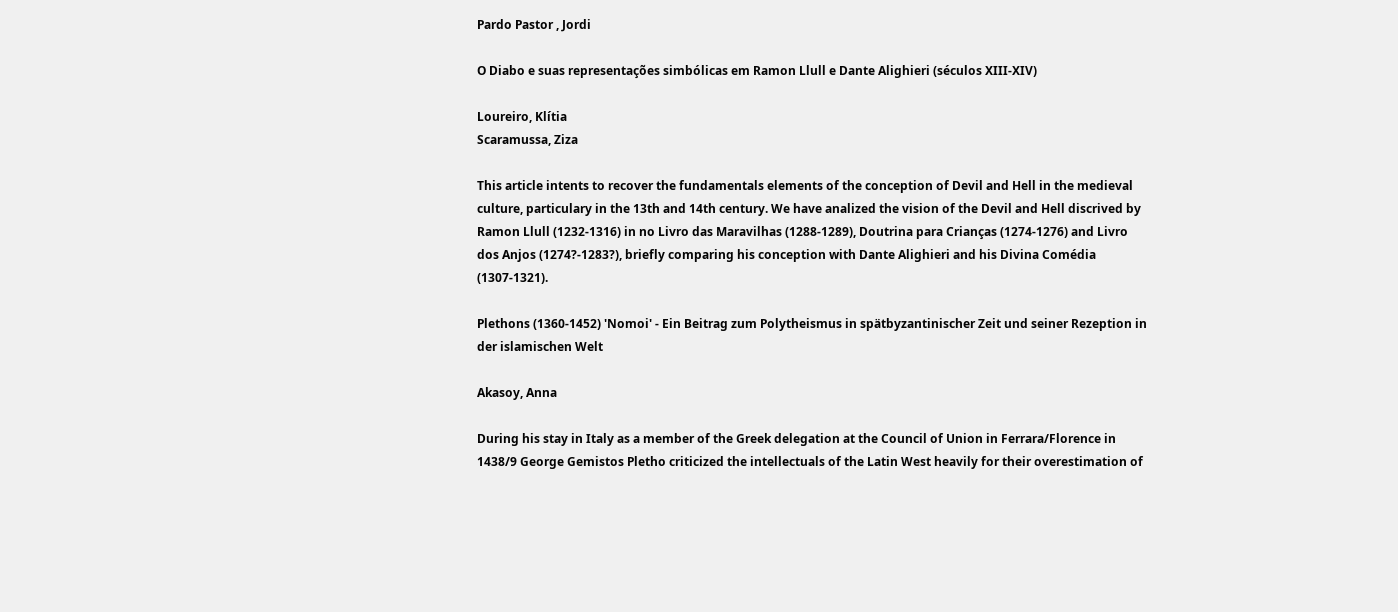Pardo Pastor , Jordi

O Diabo e suas representações simbólicas em Ramon Llull e Dante Alighieri (séculos XIII-XIV)

Loureiro, Klítia
Scaramussa, Ziza

This article intents to recover the fundamentals elements of the conception of Devil and Hell in the medieval culture, particulary in the 13th and 14th century. We have analized the vision of the Devil and Hell discrived by Ramon Llull (1232-1316) in no Livro das Maravilhas (1288-1289), Doutrina para Crianças (1274-1276) and Livro dos Anjos (1274?-1283?), briefly comparing his conception with Dante Alighieri and his Divina Comédia (1307-1321).

Plethons (1360-1452) 'Nomoi' - Ein Beitrag zum Polytheismus in spätbyzantinischer Zeit und seiner Rezeption in der islamischen Welt

Akasoy, Anna

During his stay in Italy as a member of the Greek delegation at the Council of Union in Ferrara/Florence in 1438/9 George Gemistos Pletho criticized the intellectuals of the Latin West heavily for their overestimation of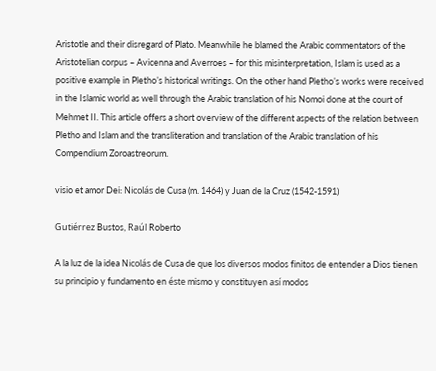Aristotle and their disregard of Plato. Meanwhile he blamed the Arabic commentators of the Aristotelian corpus – Avicenna and Averroes – for this misinterpretation, Islam is used as a positive example in Pletho’s historical writings. On the other hand Pletho’s works were received in the Islamic world as well through the Arabic translation of his Nomoi done at the court of Mehmet II. This article offers a short overview of the different aspects of the relation between Pletho and Islam and the transliteration and translation of the Arabic translation of his Compendium Zoroastreorum.

visio et amor Dei: Nicolás de Cusa (m. 1464) y Juan de la Cruz (1542-1591)

Gutiérrez Bustos, Raúl Roberto

A la luz de la idea Nicolás de Cusa de que los diversos modos finitos de entender a Dios tienen su principio y fundamento en éste mismo y constituyen así modos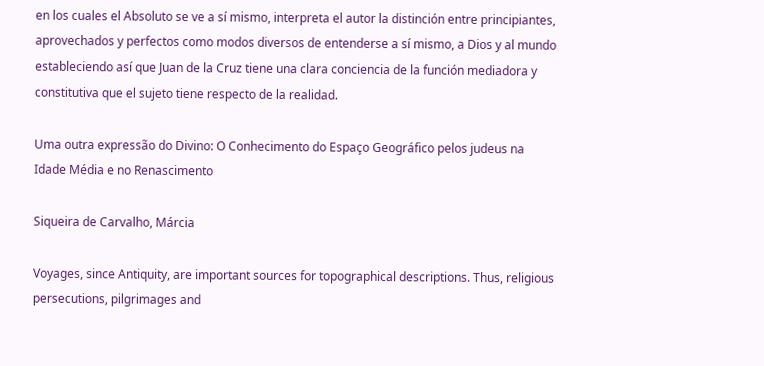en los cuales el Absoluto se ve a sí mismo, interpreta el autor la distinción entre principiantes, aprovechados y perfectos como modos diversos de entenderse a sí mismo, a Dios y al mundo estableciendo así que Juan de la Cruz tiene una clara conciencia de la función mediadora y constitutiva que el sujeto tiene respecto de la realidad.

Uma outra expressão do Divino: O Conhecimento do Espaço Geográfico pelos judeus na Idade Média e no Renascimento

Siqueira de Carvalho, Márcia

Voyages, since Antiquity, are important sources for topographical descriptions. Thus, religious persecutions, pilgrimages and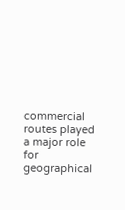commercial routes played a major role for geographical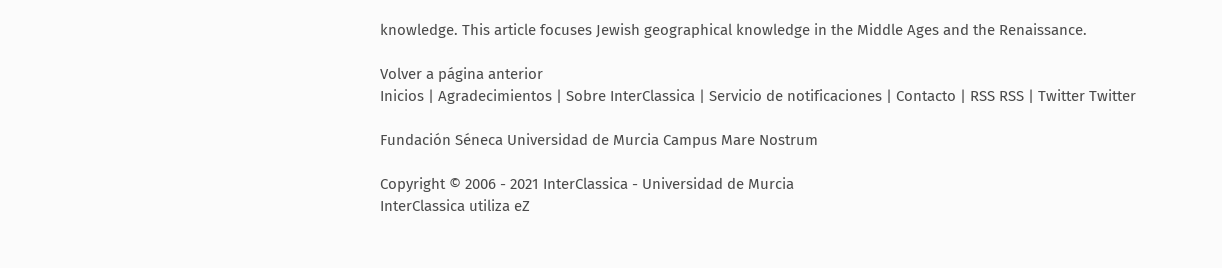knowledge. This article focuses Jewish geographical knowledge in the Middle Ages and the Renaissance.

Volver a página anterior
Inicios | Agradecimientos | Sobre InterClassica | Servicio de notificaciones | Contacto | RSS RSS | Twitter Twitter

Fundación Séneca Universidad de Murcia Campus Mare Nostrum

Copyright © 2006 - 2021 InterClassica - Universidad de Murcia
InterClassica utiliza eZ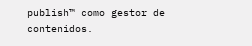publish™ como gestor de contenidos.